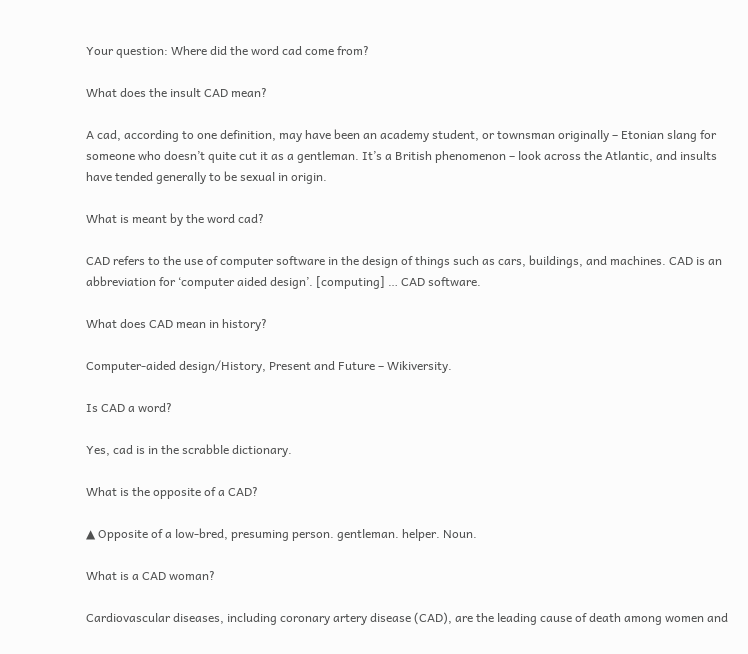Your question: Where did the word cad come from?

What does the insult CAD mean?

A cad, according to one definition, may have been an academy student, or townsman originally – Etonian slang for someone who doesn’t quite cut it as a gentleman. It’s a British phenomenon – look across the Atlantic, and insults have tended generally to be sexual in origin.

What is meant by the word cad?

CAD refers to the use of computer software in the design of things such as cars, buildings, and machines. CAD is an abbreviation for ‘computer aided design’. [computing] … CAD software.

What does CAD mean in history?

Computer-aided design/History, Present and Future – Wikiversity.

Is CAD a word?

Yes, cad is in the scrabble dictionary.

What is the opposite of a CAD?

▲ Opposite of a low-bred, presuming person. gentleman. helper. Noun.

What is a CAD woman?

Cardiovascular diseases, including coronary artery disease (CAD), are the leading cause of death among women and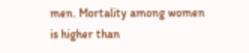men. Mortality among women is higher than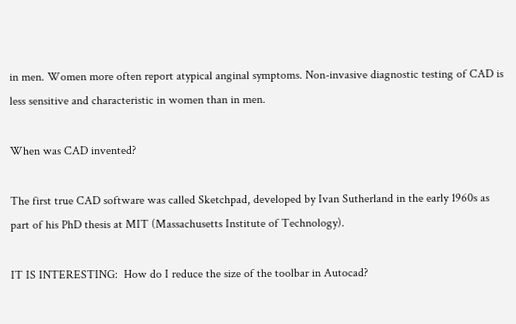in men. Women more often report atypical anginal symptoms. Non-invasive diagnostic testing of CAD is less sensitive and characteristic in women than in men.

When was CAD invented?

The first true CAD software was called Sketchpad, developed by Ivan Sutherland in the early 1960s as part of his PhD thesis at MIT (Massachusetts Institute of Technology).

IT IS INTERESTING:  How do I reduce the size of the toolbar in Autocad?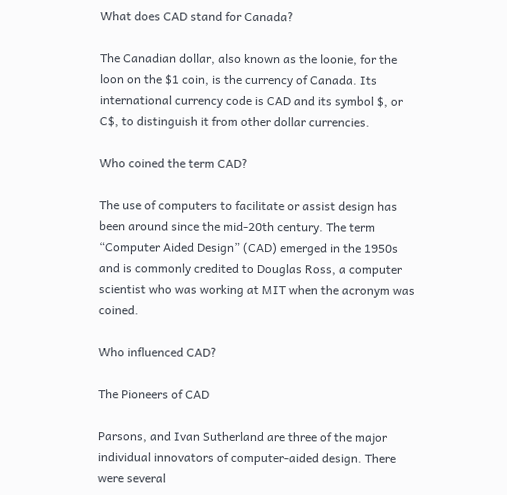What does CAD stand for Canada?

The Canadian dollar, also known as the loonie, for the loon on the $1 coin, is the currency of Canada. Its international currency code is CAD and its symbol $, or C$, to distinguish it from other dollar currencies.

Who coined the term CAD?

The use of computers to facilitate or assist design has been around since the mid-20th century. The term “Computer Aided Design” (CAD) emerged in the 1950s and is commonly credited to Douglas Ross, a computer scientist who was working at MIT when the acronym was coined.

Who influenced CAD?

The Pioneers of CAD

Parsons, and Ivan Sutherland are three of the major individual innovators of computer-aided design. There were several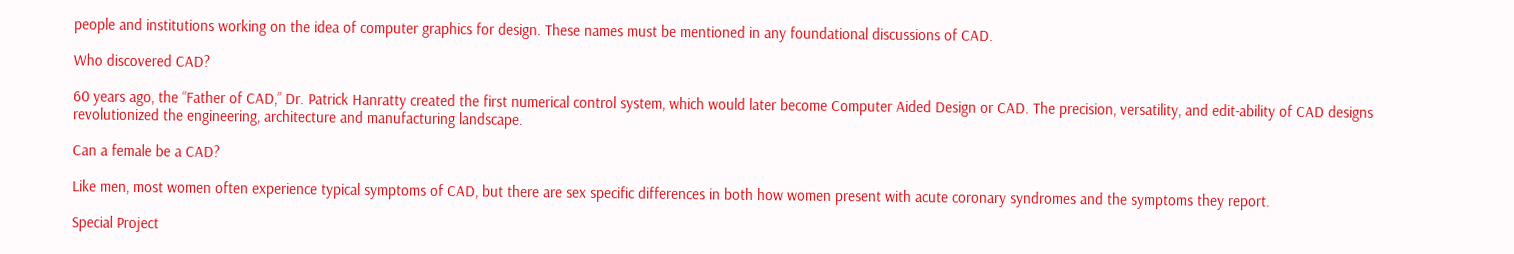people and institutions working on the idea of computer graphics for design. These names must be mentioned in any foundational discussions of CAD.

Who discovered CAD?

60 years ago, the “Father of CAD,” Dr. Patrick Hanratty created the first numerical control system, which would later become Computer Aided Design or CAD. The precision, versatility, and edit-ability of CAD designs revolutionized the engineering, architecture and manufacturing landscape.

Can a female be a CAD?

Like men, most women often experience typical symptoms of CAD, but there are sex specific differences in both how women present with acute coronary syndromes and the symptoms they report.

Special Project